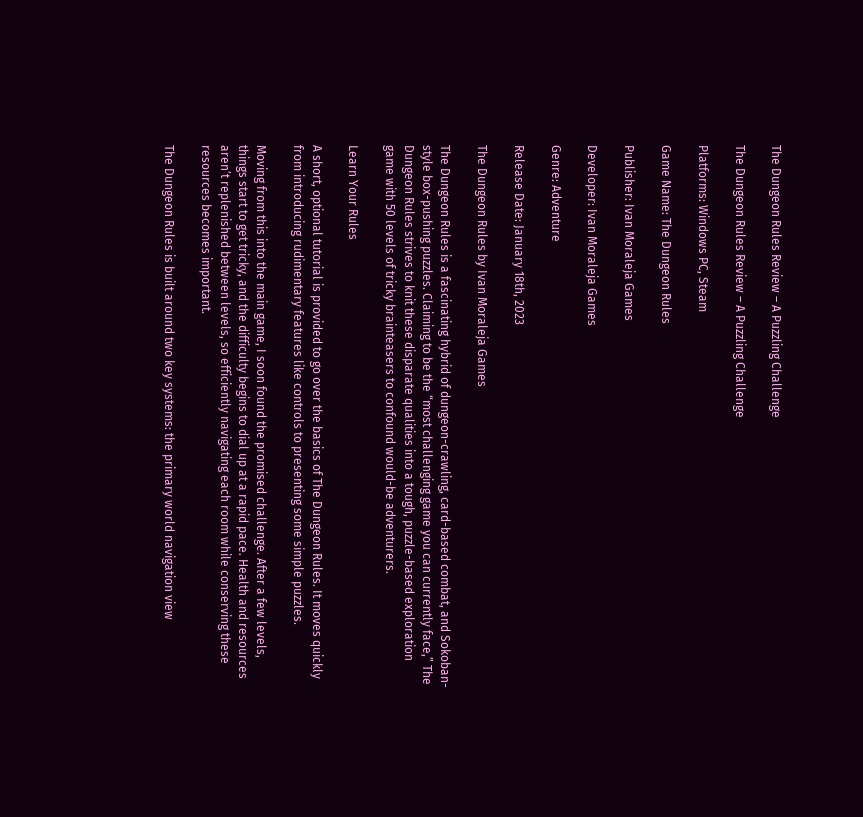The Dungeon Rules Review – A Puzzling Challenge

The Dungeon Rules Review – A Puzzling Challenge

Platforms: Windows PC, Steam

Game Name: The Dungeon Rules

Publisher: Ivan Moraleja Games

Developer: Ivan Moraleja Games

Genre: Adventure

Release Date: January 18th, 2023

The Dungeon Rules by Ivan Moraleja Games

The Dungeon Rules is a fascinating hybrid of dungeon-crawling, card-based combat, and Sokoban-style box-pushing puzzles. Claiming to be the “most challenging game you can currently face,” The Dungeon Rules strives to knit these disparate qualities into a tough, puzzle-based exploration game with 50 levels of tricky brainteasers to confound would-be adventurers.

Learn Your Rules

A short, optional tutorial is provided to go over the basics of The Dungeon Rules. It moves quickly from introducing rudimentary features like controls to presenting some simple puzzles.

Moving from this into the main game, I soon found the promised challenge. After a few levels, things start to get tricky, and the difficulty begins to dial up at a rapid pace. Health and resources aren’t replenished between levels, so efficiently navigating each room while conserving these resources becomes important.

The Dungeon Rules is built around two key systems: the primary world navigation view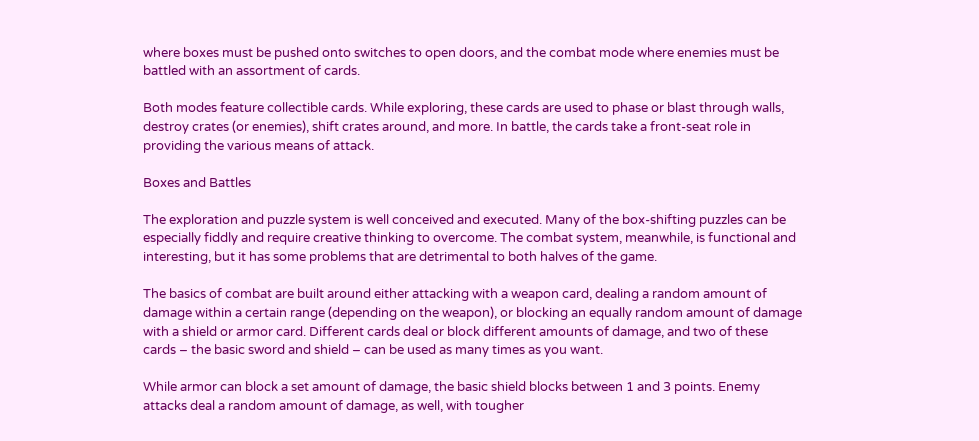where boxes must be pushed onto switches to open doors, and the combat mode where enemies must be battled with an assortment of cards.

Both modes feature collectible cards. While exploring, these cards are used to phase or blast through walls, destroy crates (or enemies), shift crates around, and more. In battle, the cards take a front-seat role in providing the various means of attack.

Boxes and Battles

The exploration and puzzle system is well conceived and executed. Many of the box-shifting puzzles can be especially fiddly and require creative thinking to overcome. The combat system, meanwhile, is functional and interesting, but it has some problems that are detrimental to both halves of the game.

The basics of combat are built around either attacking with a weapon card, dealing a random amount of damage within a certain range (depending on the weapon), or blocking an equally random amount of damage with a shield or armor card. Different cards deal or block different amounts of damage, and two of these cards – the basic sword and shield – can be used as many times as you want.

While armor can block a set amount of damage, the basic shield blocks between 1 and 3 points. Enemy attacks deal a random amount of damage, as well, with tougher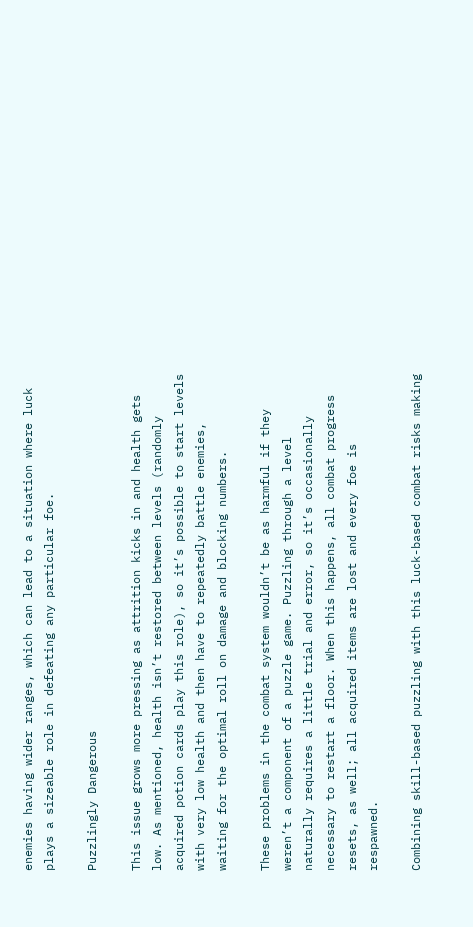enemies having wider ranges, which can lead to a situation where luck plays a sizeable role in defeating any particular foe.

Puzzlingly Dangerous

This issue grows more pressing as attrition kicks in and health gets low. As mentioned, health isn’t restored between levels (randomly acquired potion cards play this role), so it’s possible to start levels with very low health and then have to repeatedly battle enemies, waiting for the optimal roll on damage and blocking numbers.

These problems in the combat system wouldn’t be as harmful if they weren’t a component of a puzzle game. Puzzling through a level naturally requires a little trial and error, so it’s occasionally necessary to restart a floor. When this happens, all combat progress resets, as well; all acquired items are lost and every foe is respawned.

Combining skill-based puzzling with this luck-based combat risks making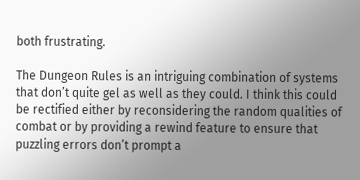both frustrating.

The Dungeon Rules is an intriguing combination of systems that don’t quite gel as well as they could. I think this could be rectified either by reconsidering the random qualities of combat or by providing a rewind feature to ensure that puzzling errors don’t prompt a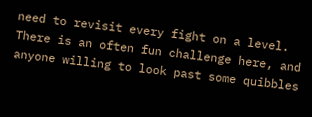need to revisit every fight on a level. There is an often fun challenge here, and anyone willing to look past some quibbles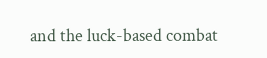and the luck-based combat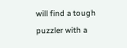will find a tough puzzler with a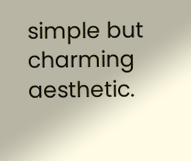simple but charming aesthetic.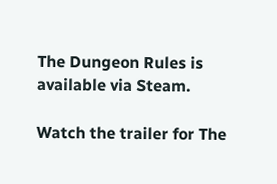The Dungeon Rules is available via Steam.

Watch the trailer for The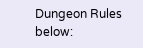Dungeon Rules below: